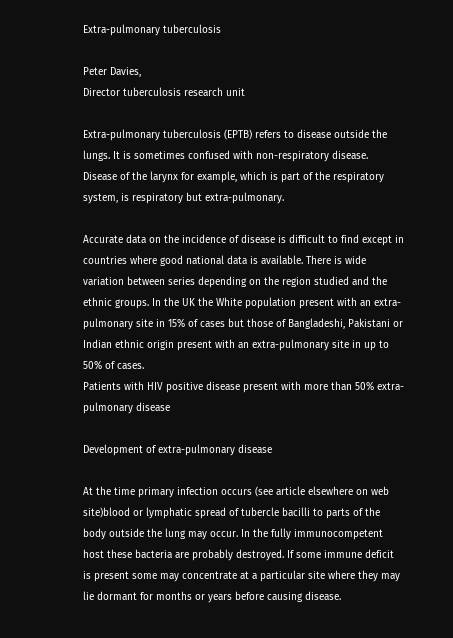Extra-pulmonary tuberculosis

Peter Davies,
Director tuberculosis research unit

Extra-pulmonary tuberculosis (EPTB) refers to disease outside the lungs. It is sometimes confused with non-respiratory disease. Disease of the larynx for example, which is part of the respiratory system, is respiratory but extra-pulmonary.

Accurate data on the incidence of disease is difficult to find except in countries where good national data is available. There is wide variation between series depending on the region studied and the ethnic groups. In the UK the White population present with an extra-pulmonary site in 15% of cases but those of Bangladeshi, Pakistani or Indian ethnic origin present with an extra-pulmonary site in up to 50% of cases.
Patients with HIV positive disease present with more than 50% extra-pulmonary disease

Development of extra-pulmonary disease

At the time primary infection occurs (see article elsewhere on web site)blood or lymphatic spread of tubercle bacilli to parts of the body outside the lung may occur. In the fully immunocompetent host these bacteria are probably destroyed. If some immune deficit is present some may concentrate at a particular site where they may lie dormant for months or years before causing disease.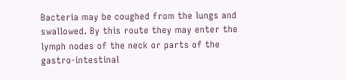Bacteria may be coughed from the lungs and swallowed. By this route they may enter the lymph nodes of the neck or parts of the gastro-intestinal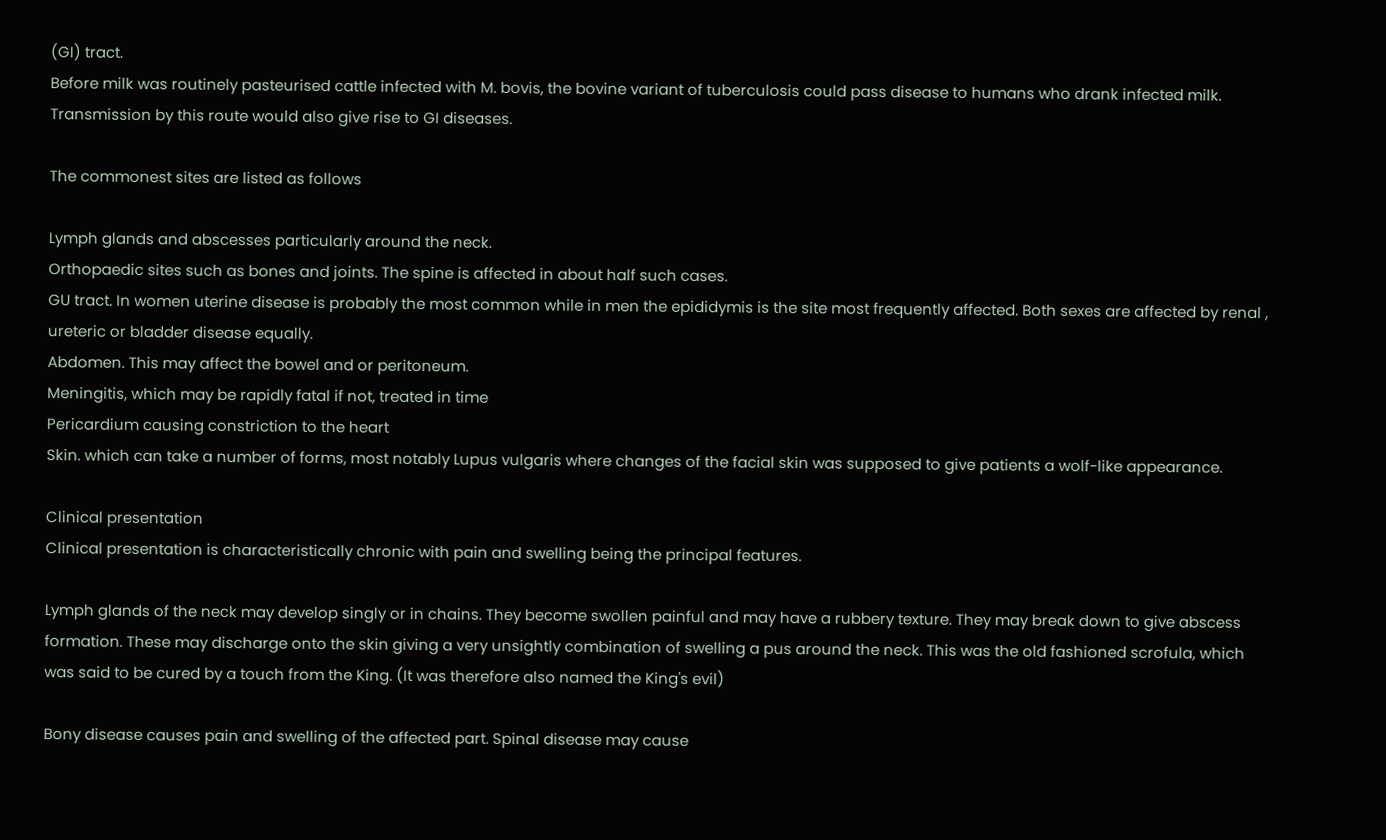(GI) tract.
Before milk was routinely pasteurised cattle infected with M. bovis, the bovine variant of tuberculosis could pass disease to humans who drank infected milk. Transmission by this route would also give rise to GI diseases.

The commonest sites are listed as follows

Lymph glands and abscesses particularly around the neck.
Orthopaedic sites such as bones and joints. The spine is affected in about half such cases.
GU tract. In women uterine disease is probably the most common while in men the epididymis is the site most frequently affected. Both sexes are affected by renal , ureteric or bladder disease equally.
Abdomen. This may affect the bowel and or peritoneum.
Meningitis, which may be rapidly fatal if not, treated in time
Pericardium causing constriction to the heart
Skin. which can take a number of forms, most notably Lupus vulgaris where changes of the facial skin was supposed to give patients a wolf-like appearance.

Clinical presentation
Clinical presentation is characteristically chronic with pain and swelling being the principal features.

Lymph glands of the neck may develop singly or in chains. They become swollen painful and may have a rubbery texture. They may break down to give abscess formation. These may discharge onto the skin giving a very unsightly combination of swelling a pus around the neck. This was the old fashioned scrofula, which was said to be cured by a touch from the King. (It was therefore also named the King's evil)

Bony disease causes pain and swelling of the affected part. Spinal disease may cause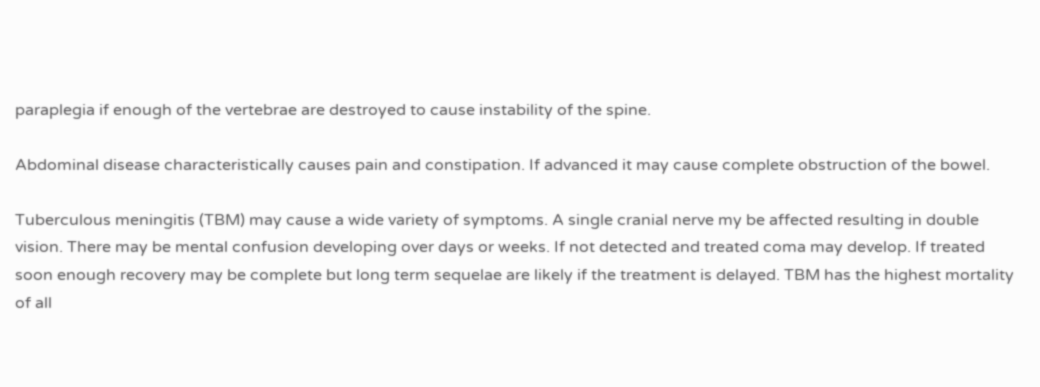paraplegia if enough of the vertebrae are destroyed to cause instability of the spine.

Abdominal disease characteristically causes pain and constipation. If advanced it may cause complete obstruction of the bowel.

Tuberculous meningitis (TBM) may cause a wide variety of symptoms. A single cranial nerve my be affected resulting in double vision. There may be mental confusion developing over days or weeks. If not detected and treated coma may develop. If treated soon enough recovery may be complete but long term sequelae are likely if the treatment is delayed. TBM has the highest mortality of all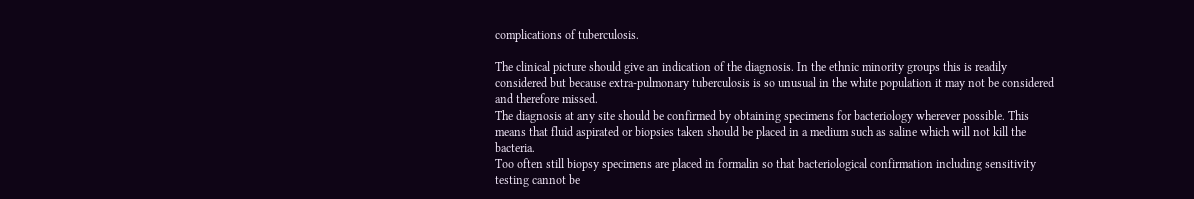complications of tuberculosis.

The clinical picture should give an indication of the diagnosis. In the ethnic minority groups this is readily considered but because extra-pulmonary tuberculosis is so unusual in the white population it may not be considered and therefore missed.
The diagnosis at any site should be confirmed by obtaining specimens for bacteriology wherever possible. This means that fluid aspirated or biopsies taken should be placed in a medium such as saline which will not kill the bacteria.
Too often still biopsy specimens are placed in formalin so that bacteriological confirmation including sensitivity testing cannot be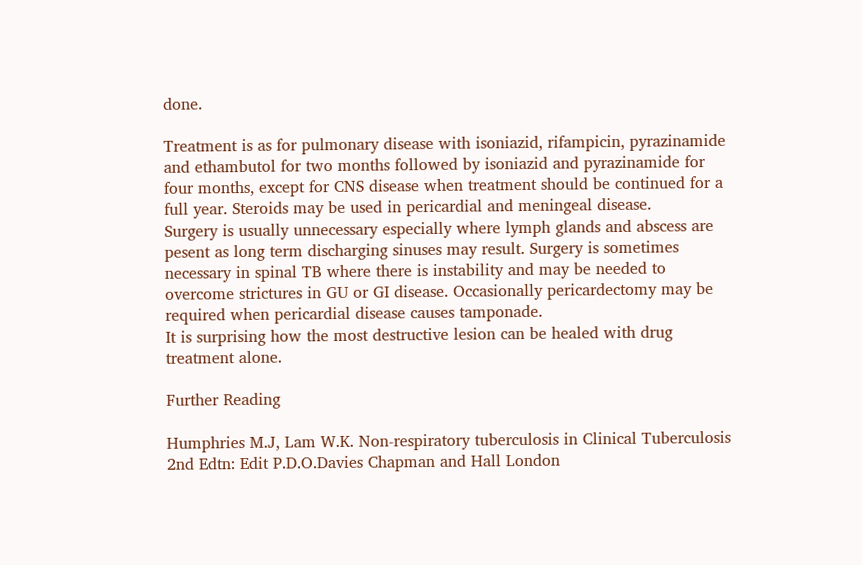done.

Treatment is as for pulmonary disease with isoniazid, rifampicin, pyrazinamide and ethambutol for two months followed by isoniazid and pyrazinamide for four months, except for CNS disease when treatment should be continued for a full year. Steroids may be used in pericardial and meningeal disease.
Surgery is usually unnecessary especially where lymph glands and abscess are pesent as long term discharging sinuses may result. Surgery is sometimes necessary in spinal TB where there is instability and may be needed to overcome strictures in GU or GI disease. Occasionally pericardectomy may be required when pericardial disease causes tamponade.
It is surprising how the most destructive lesion can be healed with drug treatment alone.

Further Reading

Humphries M.J, Lam W.K. Non-respiratory tuberculosis in Clinical Tuberculosis 2nd Edtn: Edit P.D.O.Davies Chapman and Hall London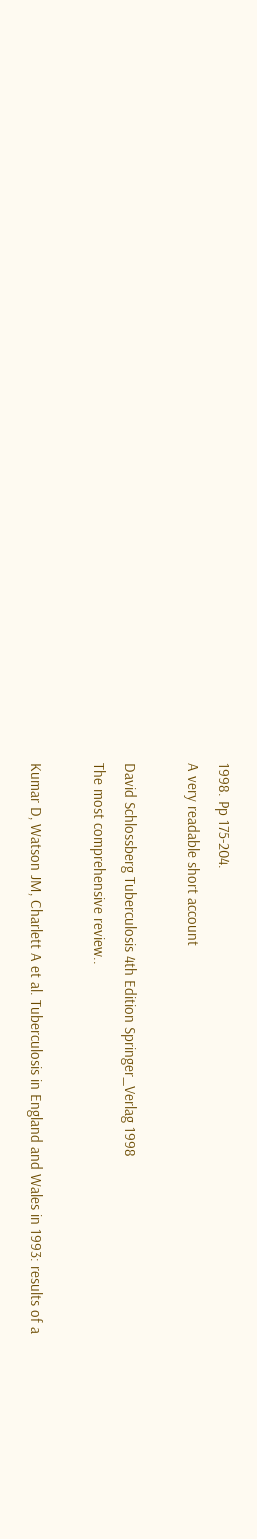1998. Pp 175-204.
A very readable short account

David Schlossberg Tuberculosis 4th Edition Springer_Verlag 1998
The most comprehensive review..

Kumar D, Watson JM, Charlett A et al. Tuberculosis in England and Wales in 1993: results of a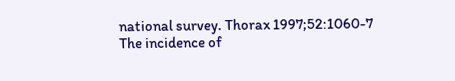national survey. Thorax 1997;52:1060-7
The incidence of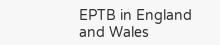EPTB in England and Wales